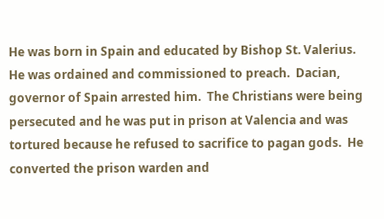He was born in Spain and educated by Bishop St. Valerius.  He was ordained and commissioned to preach.  Dacian, governor of Spain arrested him.  The Christians were being persecuted and he was put in prison at Valencia and was tortured because he refused to sacrifice to pagan gods.  He converted the prison warden and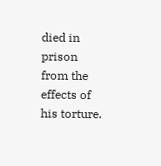died in prison from the effects of his torture.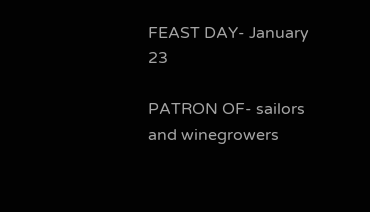FEAST DAY- January 23

PATRON OF- sailors and winegrowers